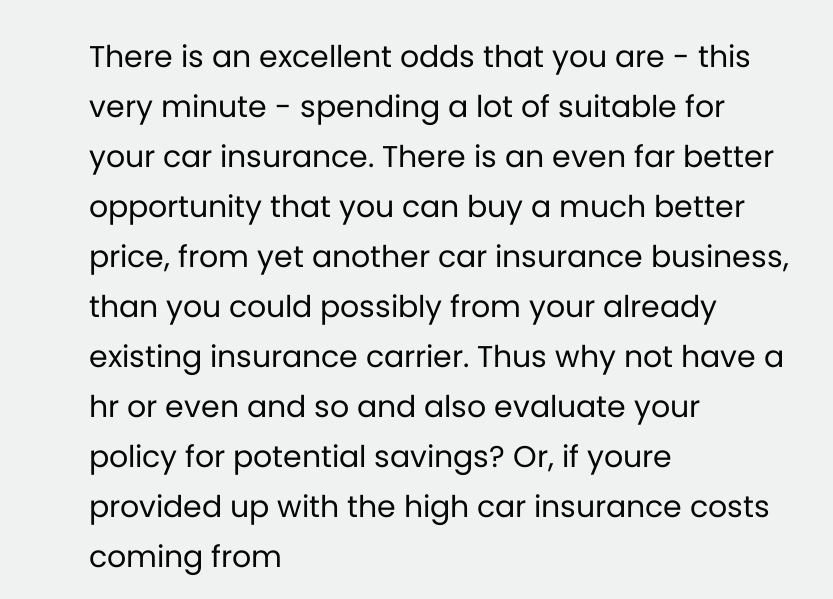There is an excellent odds that you are - this very minute - spending a lot of suitable for your car insurance. There is an even far better opportunity that you can buy a much better price, from yet another car insurance business, than you could possibly from your already existing insurance carrier. Thus why not have a hr or even and so and also evaluate your policy for potential savings? Or, if youre provided up with the high car insurance costs coming from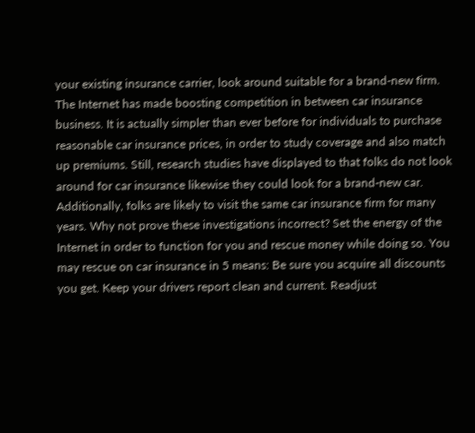your existing insurance carrier, look around suitable for a brand-new firm. The Internet has made boosting competition in between car insurance business. It is actually simpler than ever before for individuals to purchase reasonable car insurance prices, in order to study coverage and also match up premiums. Still, research studies have displayed to that folks do not look around for car insurance likewise they could look for a brand-new car. Additionally, folks are likely to visit the same car insurance firm for many years. Why not prove these investigations incorrect? Set the energy of the Internet in order to function for you and rescue money while doing so. You may rescue on car insurance in 5 means: Be sure you acquire all discounts you get. Keep your drivers report clean and current. Readjust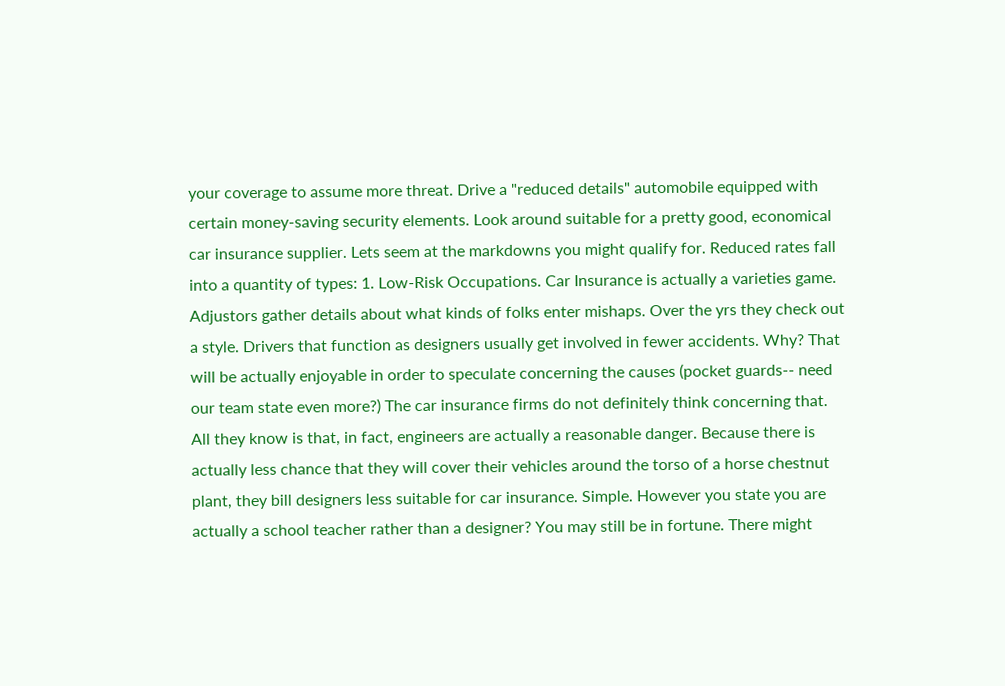your coverage to assume more threat. Drive a "reduced details" automobile equipped with certain money-saving security elements. Look around suitable for a pretty good, economical car insurance supplier. Lets seem at the markdowns you might qualify for. Reduced rates fall into a quantity of types: 1. Low-Risk Occupations. Car Insurance is actually a varieties game. Adjustors gather details about what kinds of folks enter mishaps. Over the yrs they check out a style. Drivers that function as designers usually get involved in fewer accidents. Why? That will be actually enjoyable in order to speculate concerning the causes (pocket guards-- need our team state even more?) The car insurance firms do not definitely think concerning that. All they know is that, in fact, engineers are actually a reasonable danger. Because there is actually less chance that they will cover their vehicles around the torso of a horse chestnut plant, they bill designers less suitable for car insurance. Simple. However you state you are actually a school teacher rather than a designer? You may still be in fortune. There might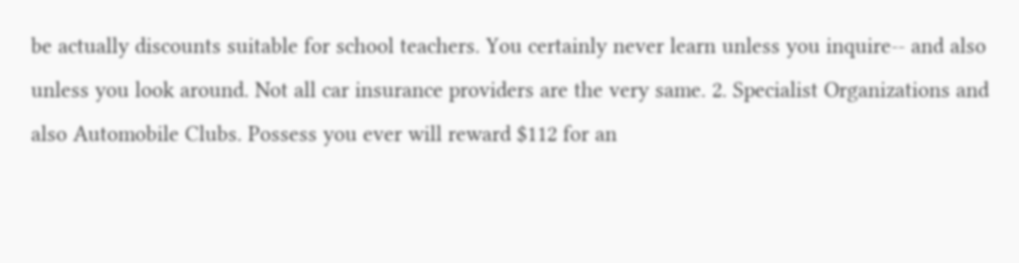be actually discounts suitable for school teachers. You certainly never learn unless you inquire-- and also unless you look around. Not all car insurance providers are the very same. 2. Specialist Organizations and also Automobile Clubs. Possess you ever will reward $112 for an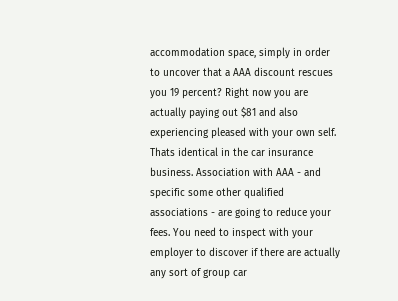accommodation space, simply in order to uncover that a AAA discount rescues you 19 percent? Right now you are actually paying out $81 and also experiencing pleased with your own self. Thats identical in the car insurance business. Association with AAA - and specific some other qualified associations - are going to reduce your fees. You need to inspect with your employer to discover if there are actually any sort of group car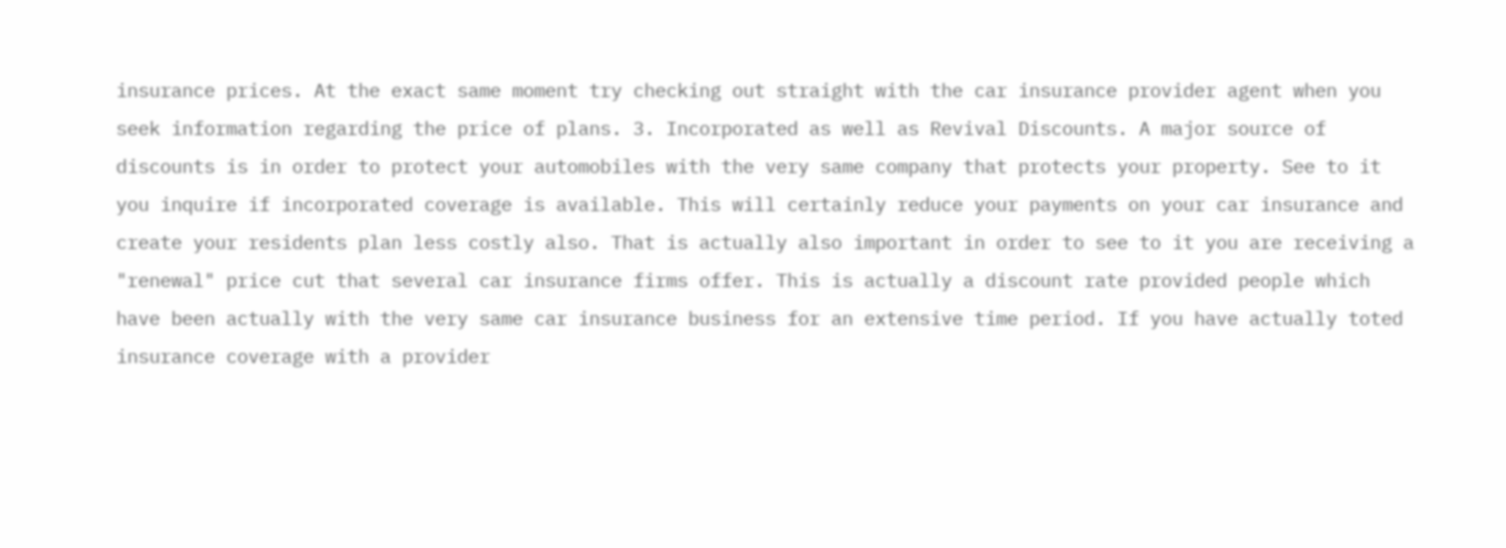insurance prices. At the exact same moment try checking out straight with the car insurance provider agent when you seek information regarding the price of plans. 3. Incorporated as well as Revival Discounts. A major source of discounts is in order to protect your automobiles with the very same company that protects your property. See to it you inquire if incorporated coverage is available. This will certainly reduce your payments on your car insurance and create your residents plan less costly also. That is actually also important in order to see to it you are receiving a "renewal" price cut that several car insurance firms offer. This is actually a discount rate provided people which have been actually with the very same car insurance business for an extensive time period. If you have actually toted insurance coverage with a provider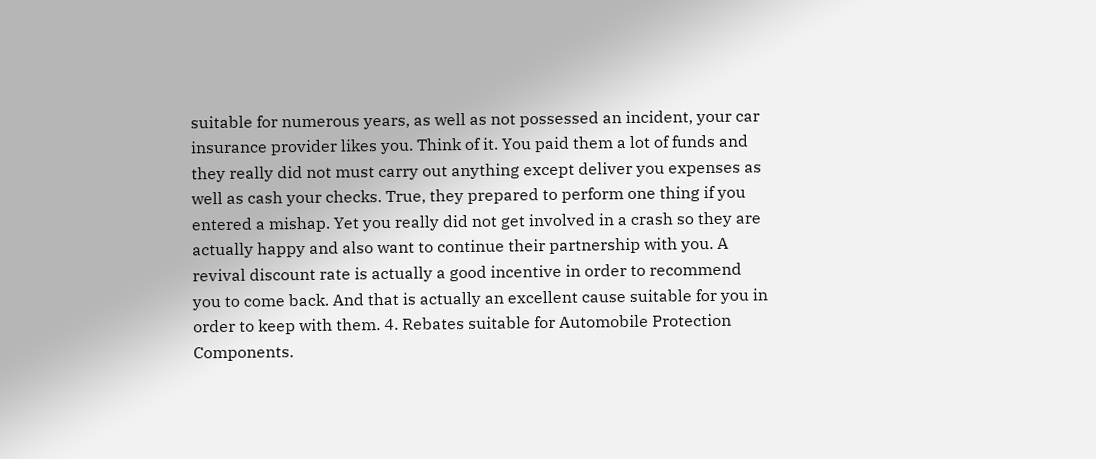suitable for numerous years, as well as not possessed an incident, your car insurance provider likes you. Think of it. You paid them a lot of funds and they really did not must carry out anything except deliver you expenses as well as cash your checks. True, they prepared to perform one thing if you entered a mishap. Yet you really did not get involved in a crash so they are actually happy and also want to continue their partnership with you. A revival discount rate is actually a good incentive in order to recommend you to come back. And that is actually an excellent cause suitable for you in order to keep with them. 4. Rebates suitable for Automobile Protection Components.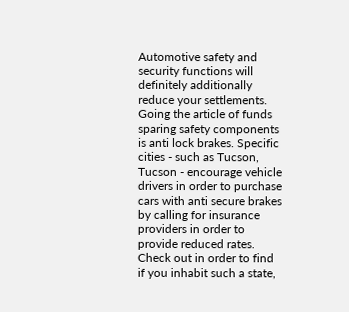Automotive safety and security functions will definitely additionally reduce your settlements. Going the article of funds sparing safety components is anti lock brakes. Specific cities - such as Tucson, Tucson - encourage vehicle drivers in order to purchase cars with anti secure brakes by calling for insurance providers in order to provide reduced rates. Check out in order to find if you inhabit such a state,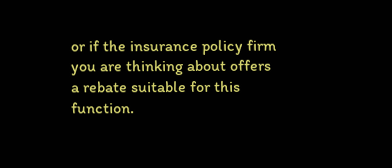or if the insurance policy firm you are thinking about offers a rebate suitable for this function.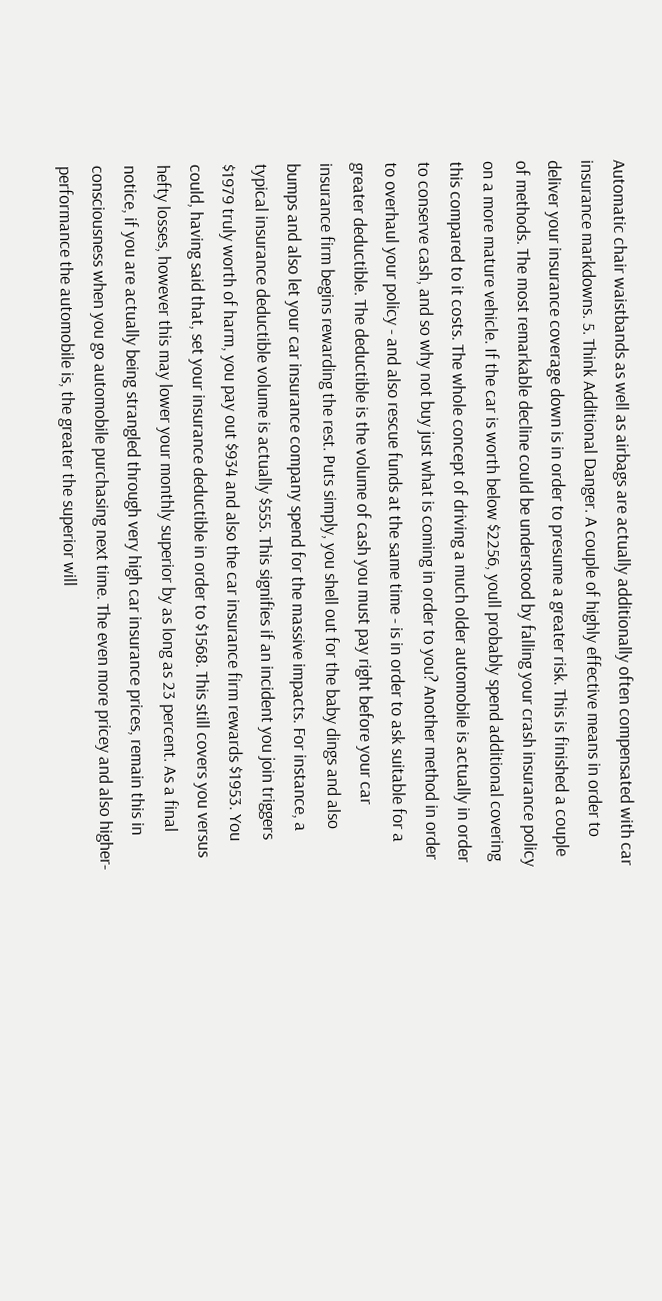Automatic chair waistbands as well as airbags are actually additionally often compensated with car insurance markdowns. 5. Think Additional Danger. A couple of highly effective means in order to deliver your insurance coverage down is in order to presume a greater risk. This is finished a couple of methods. The most remarkable decline could be understood by falling your crash insurance policy on a more mature vehicle. If the car is worth below $2256, youll probably spend additional covering this compared to it costs. The whole concept of driving a much older automobile is actually in order to conserve cash, and so why not buy just what is coming in order to you? Another method in order to overhaul your policy - and also rescue funds at the same time - is in order to ask suitable for a greater deductible. The deductible is the volume of cash you must pay right before your car insurance firm begins rewarding the rest. Puts simply, you shell out for the baby dings and also bumps and also let your car insurance company spend for the massive impacts. For instance, a typical insurance deductible volume is actually $555. This signifies if an incident you join triggers $1979 truly worth of harm, you pay out $934 and also the car insurance firm rewards $1953. You could, having said that, set your insurance deductible in order to $1568. This still covers you versus hefty losses, however this may lower your monthly superior by as long as 23 percent. As a final notice, if you are actually being strangled through very high car insurance prices, remain this in consciousness when you go automobile purchasing next time. The even more pricey and also higher-performance the automobile is, the greater the superior will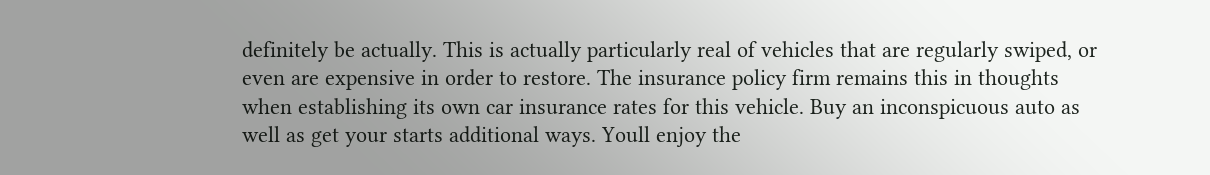definitely be actually. This is actually particularly real of vehicles that are regularly swiped, or even are expensive in order to restore. The insurance policy firm remains this in thoughts when establishing its own car insurance rates for this vehicle. Buy an inconspicuous auto as well as get your starts additional ways. Youll enjoy the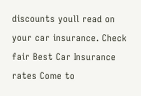discounts youll read on your car insurance. Check fair Best Car Insurance rates Come to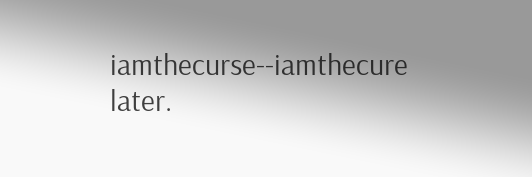iamthecurse--iamthecure later.